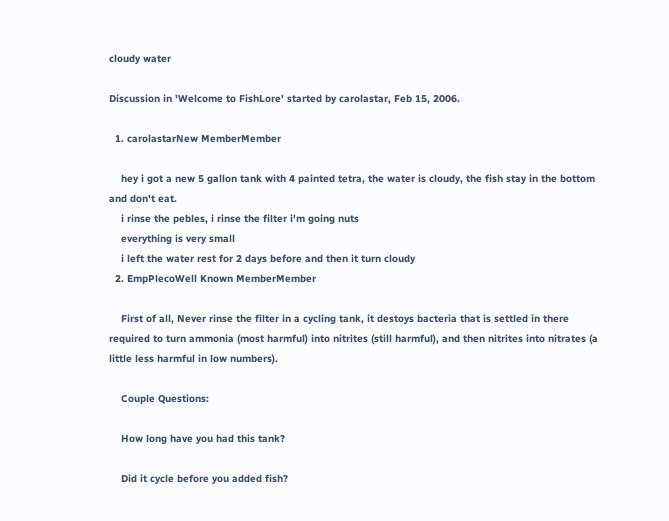cloudy water

Discussion in 'Welcome to FishLore' started by carolastar, Feb 15, 2006.

  1. carolastarNew MemberMember

    hey i got a new 5 gallon tank with 4 painted tetra, the water is cloudy, the fish stay in the bottom and don't eat.
    i rinse the pebles, i rinse the filter i'm going nuts
    everything is very small
    i left the water rest for 2 days before and then it turn cloudy
  2. EmpPlecoWell Known MemberMember

    First of all, Never rinse the filter in a cycling tank, it destoys bacteria that is settled in there required to turn ammonia (most harmful) into nitrites (still harmful), and then nitrites into nitrates (a little less harmful in low numbers).

    Couple Questions:

    How long have you had this tank?

    Did it cycle before you added fish?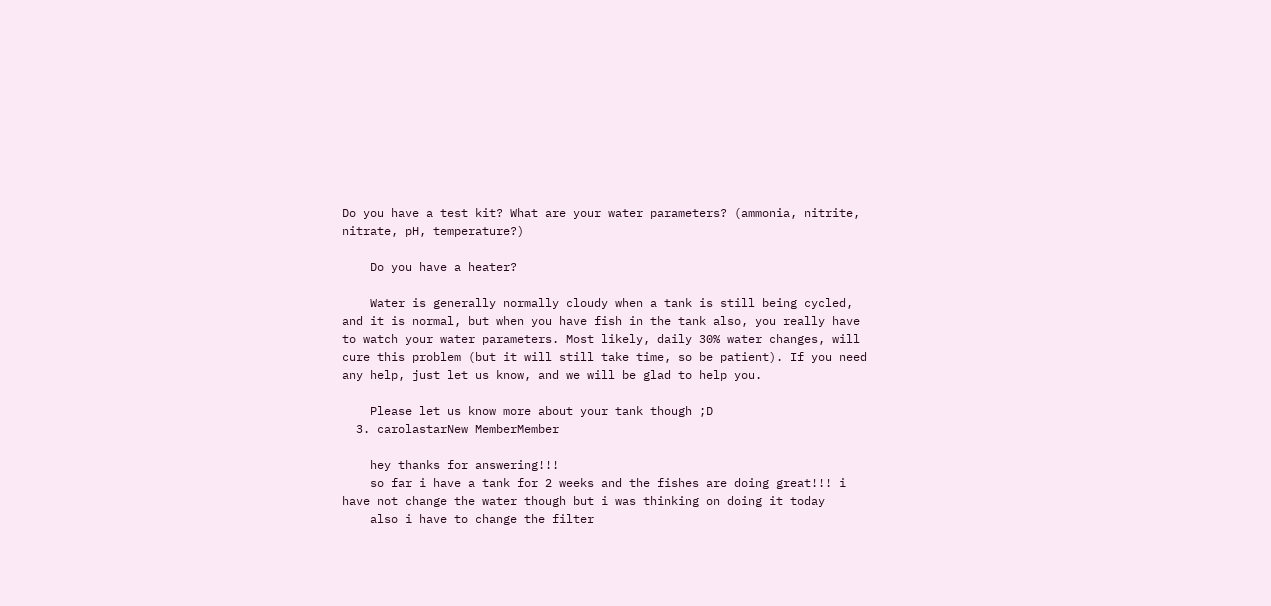Do you have a test kit? What are your water parameters? (ammonia, nitrite, nitrate, pH, temperature?)

    Do you have a heater?

    Water is generally normally cloudy when a tank is still being cycled, and it is normal, but when you have fish in the tank also, you really have to watch your water parameters. Most likely, daily 30% water changes, will cure this problem (but it will still take time, so be patient). If you need any help, just let us know, and we will be glad to help you.

    Please let us know more about your tank though ;D
  3. carolastarNew MemberMember

    hey thanks for answering!!!
    so far i have a tank for 2 weeks and the fishes are doing great!!! i have not change the water though but i was thinking on doing it today
    also i have to change the filter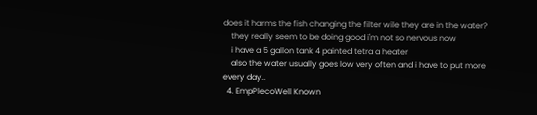does it harms the fish changing the filter wile they are in the water?
    they really seem to be doing good i'm not so nervous now
    i have a 5 gallon tank 4 painted tetra a heater
    also the water usually goes low very often and i have to put more every day..
  4. EmpPlecoWell Known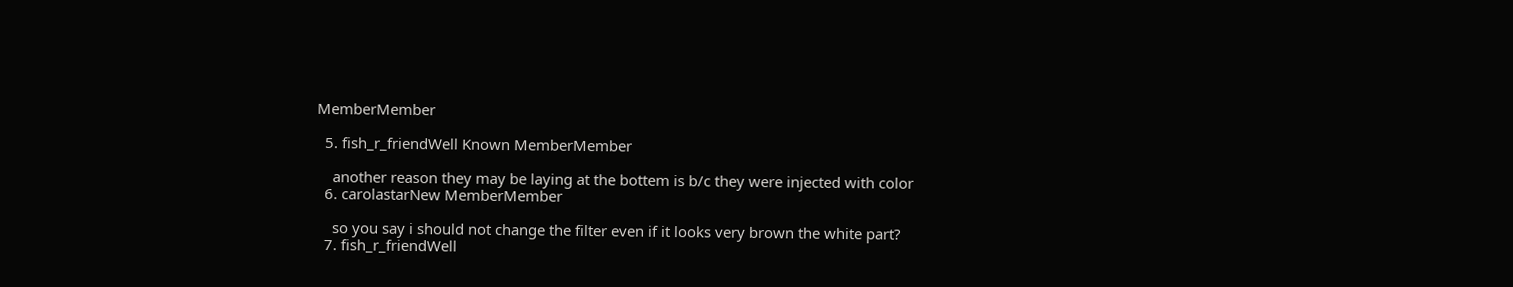MemberMember

  5. fish_r_friendWell Known MemberMember

    another reason they may be laying at the bottem is b/c they were injected with color
  6. carolastarNew MemberMember

    so you say i should not change the filter even if it looks very brown the white part?
  7. fish_r_friendWell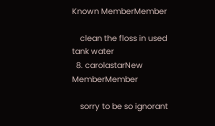Known MemberMember

    clean the floss in used tank water
  8. carolastarNew MemberMember

    sorry to be so ignorant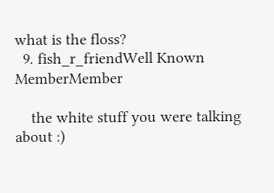what is the floss?
  9. fish_r_friendWell Known MemberMember

    the white stuff you were talking about :)